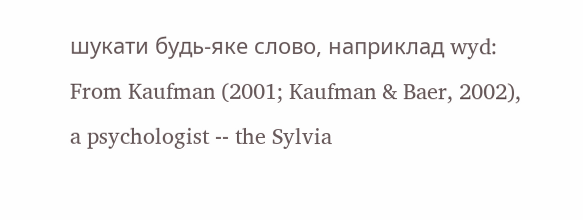шукати будь-яке слово, наприклад wyd:
From Kaufman (2001; Kaufman & Baer, 2002), a psychologist -- the Sylvia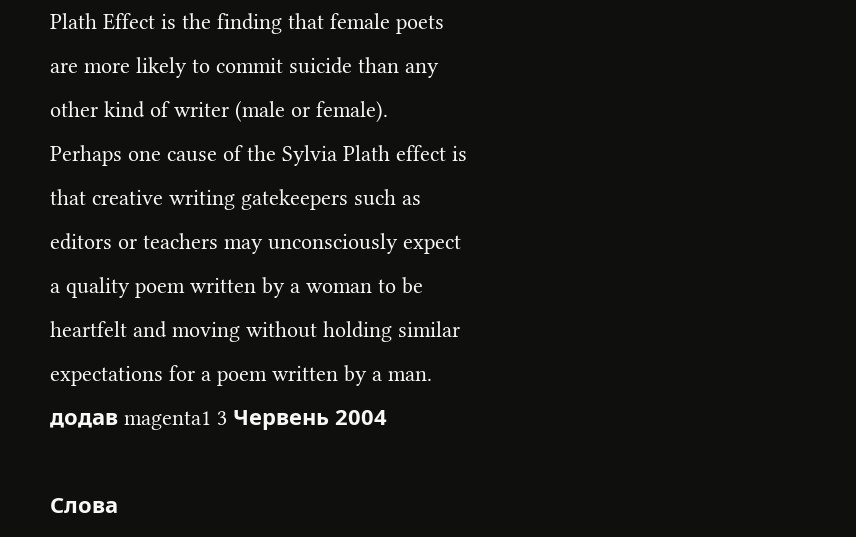Plath Effect is the finding that female poets are more likely to commit suicide than any other kind of writer (male or female).
Perhaps one cause of the Sylvia Plath effect is that creative writing gatekeepers such as editors or teachers may unconsciously expect a quality poem written by a woman to be heartfelt and moving without holding similar expectations for a poem written by a man.
додав magenta1 3 Червень 2004

Слова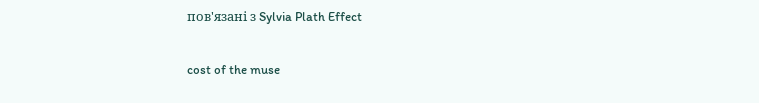пов'язані з Sylvia Plath Effect

cost of the muse